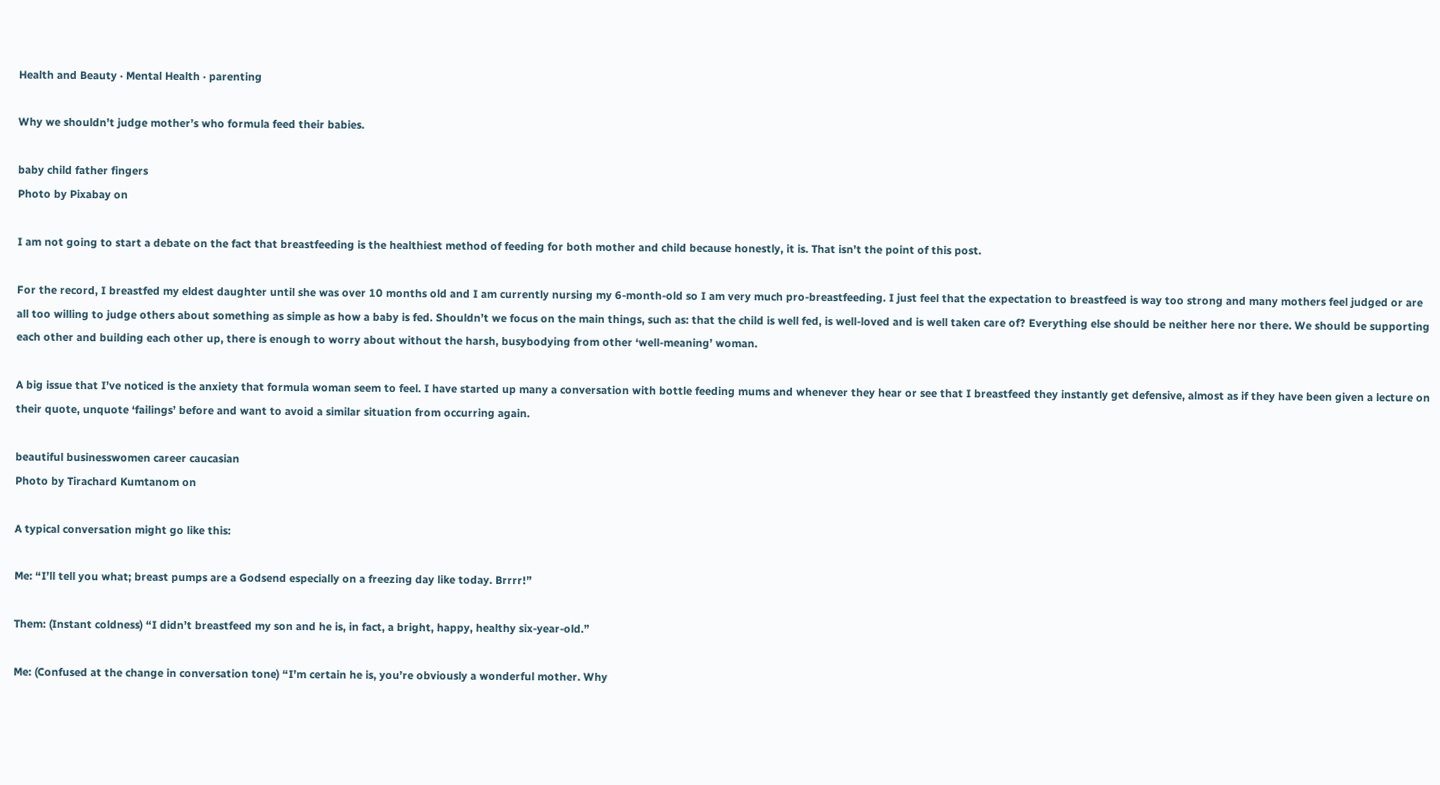Health and Beauty · Mental Health · parenting

Why we shouldn’t judge mother’s who formula feed their babies.

baby child father fingers
Photo by Pixabay on

I am not going to start a debate on the fact that breastfeeding is the healthiest method of feeding for both mother and child because honestly, it is. That isn’t the point of this post.

For the record, I breastfed my eldest daughter until she was over 10 months old and I am currently nursing my 6-month-old so I am very much pro-breastfeeding. I just feel that the expectation to breastfeed is way too strong and many mothers feel judged or are all too willing to judge others about something as simple as how a baby is fed. Shouldn’t we focus on the main things, such as: that the child is well fed, is well-loved and is well taken care of? Everything else should be neither here nor there. We should be supporting each other and building each other up, there is enough to worry about without the harsh, busybodying from other ‘well-meaning’ woman.

A big issue that I’ve noticed is the anxiety that formula woman seem to feel. I have started up many a conversation with bottle feeding mums and whenever they hear or see that I breastfeed they instantly get defensive, almost as if they have been given a lecture on their quote, unquote ‘failings’ before and want to avoid a similar situation from occurring again.

beautiful businesswomen career caucasian
Photo by Tirachard Kumtanom on

A typical conversation might go like this:

Me: “I’ll tell you what; breast pumps are a Godsend especially on a freezing day like today. Brrrr!”

Them: (Instant coldness) “I didn’t breastfeed my son and he is, in fact, a bright, happy, healthy six-year-old.”

Me: (Confused at the change in conversation tone) “I’m certain he is, you’re obviously a wonderful mother. Why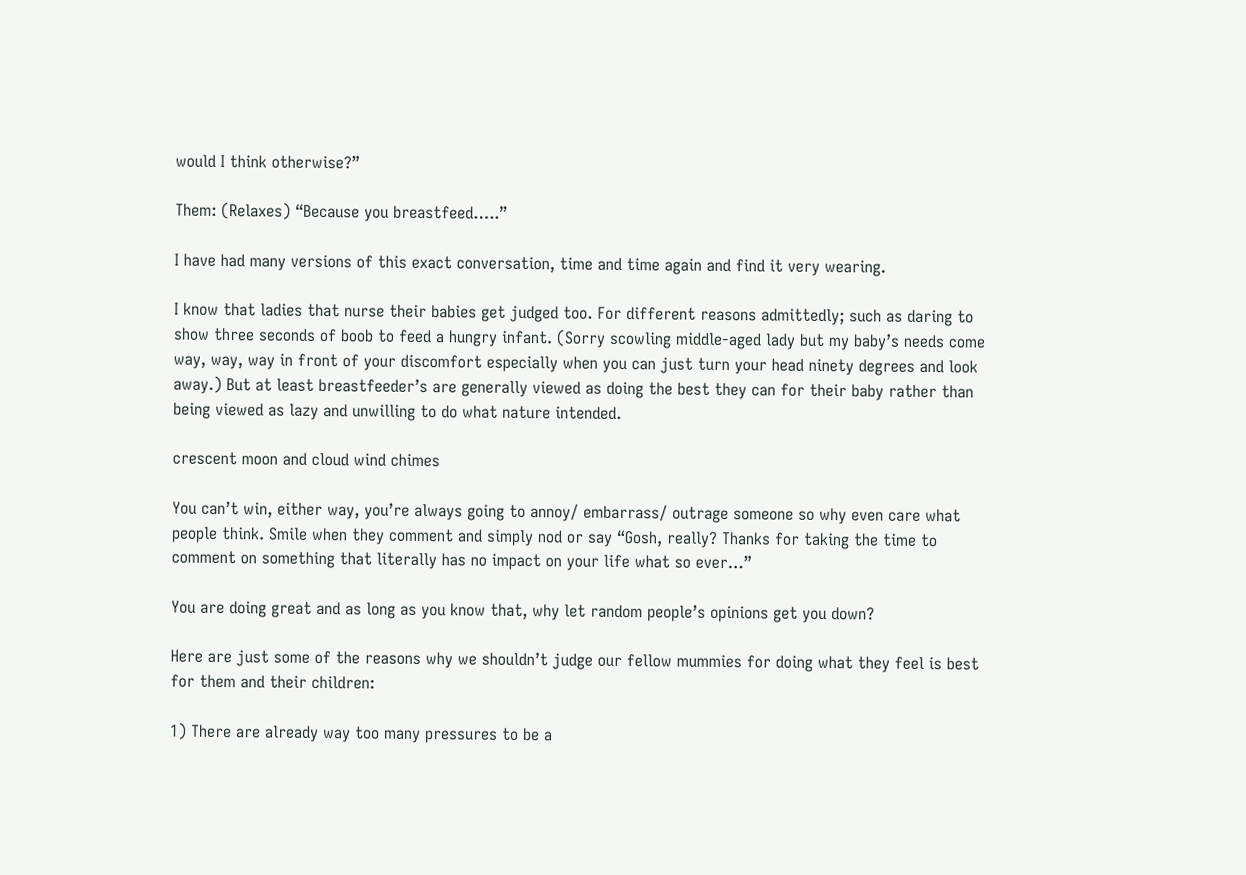would I think otherwise?”

Them: (Relaxes) “Because you breastfeed…..”

I have had many versions of this exact conversation, time and time again and find it very wearing.

I know that ladies that nurse their babies get judged too. For different reasons admittedly; such as daring to show three seconds of boob to feed a hungry infant. (Sorry scowling middle-aged lady but my baby’s needs come way, way, way in front of your discomfort especially when you can just turn your head ninety degrees and look away.) But at least breastfeeder’s are generally viewed as doing the best they can for their baby rather than being viewed as lazy and unwilling to do what nature intended.

crescent moon and cloud wind chimes

You can’t win, either way, you’re always going to annoy/ embarrass/ outrage someone so why even care what people think. Smile when they comment and simply nod or say “Gosh, really? Thanks for taking the time to comment on something that literally has no impact on your life what so ever…”

You are doing great and as long as you know that, why let random people’s opinions get you down?

Here are just some of the reasons why we shouldn’t judge our fellow mummies for doing what they feel is best for them and their children:

1) There are already way too many pressures to be a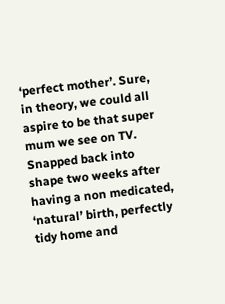‘perfect mother’. Sure, in theory, we could all aspire to be that super mum we see on TV. Snapped back into shape two weeks after having a non medicated, ‘natural’ birth, perfectly tidy home and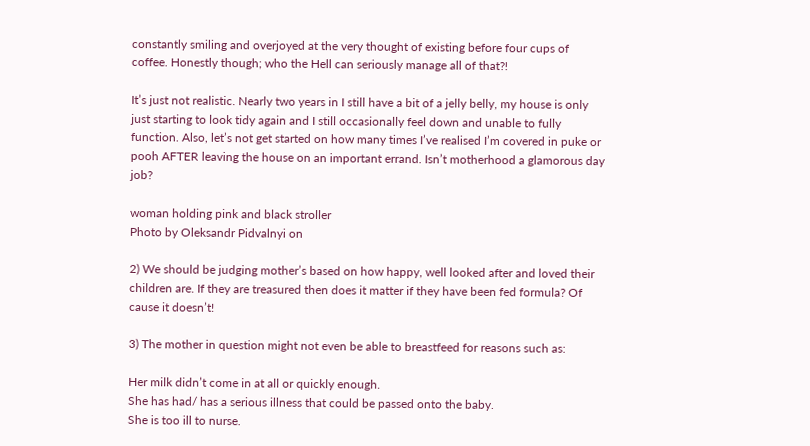constantly smiling and overjoyed at the very thought of existing before four cups of coffee. Honestly though; who the Hell can seriously manage all of that?!

It’s just not realistic. Nearly two years in I still have a bit of a jelly belly, my house is only just starting to look tidy again and I still occasionally feel down and unable to fully function. Also, let’s not get started on how many times I’ve realised I’m covered in puke or pooh AFTER leaving the house on an important errand. Isn’t motherhood a glamorous day job?

woman holding pink and black stroller
Photo by Oleksandr Pidvalnyi on

2) We should be judging mother’s based on how happy, well looked after and loved their children are. If they are treasured then does it matter if they have been fed formula? Of cause it doesn’t!

3) The mother in question might not even be able to breastfeed for reasons such as:

Her milk didn’t come in at all or quickly enough.
She has had/ has a serious illness that could be passed onto the baby.
She is too ill to nurse.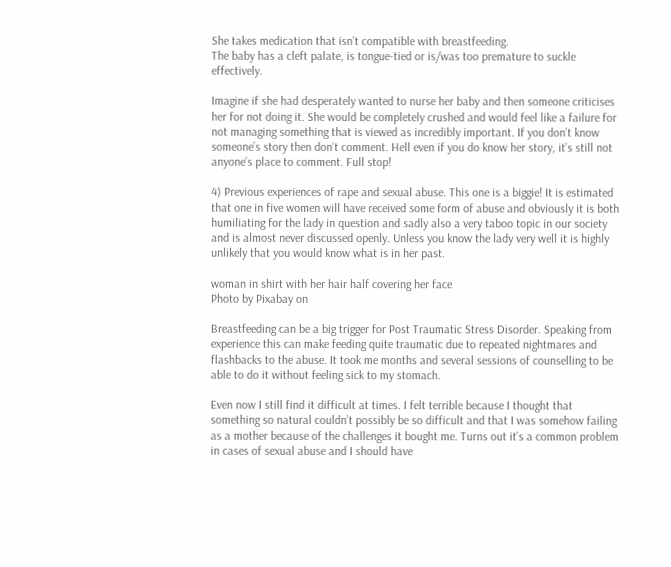She takes medication that isn’t compatible with breastfeeding.
The baby has a cleft palate, is tongue-tied or is/was too premature to suckle effectively.

Imagine if she had desperately wanted to nurse her baby and then someone criticises her for not doing it. She would be completely crushed and would feel like a failure for not managing something that is viewed as incredibly important. If you don’t know someone’s story then don’t comment. Hell even if you do know her story, it’s still not anyone’s place to comment. Full stop!

4) Previous experiences of rape and sexual abuse. This one is a biggie! It is estimated that one in five women will have received some form of abuse and obviously it is both humiliating for the lady in question and sadly also a very taboo topic in our society and is almost never discussed openly. Unless you know the lady very well it is highly unlikely that you would know what is in her past.

woman in shirt with her hair half covering her face
Photo by Pixabay on

Breastfeeding can be a big trigger for Post Traumatic Stress Disorder. Speaking from experience this can make feeding quite traumatic due to repeated nightmares and flashbacks to the abuse. It took me months and several sessions of counselling to be able to do it without feeling sick to my stomach.

Even now I still find it difficult at times. I felt terrible because I thought that something so natural couldn’t possibly be so difficult and that I was somehow failing as a mother because of the challenges it bought me. Turns out it’s a common problem in cases of sexual abuse and I should have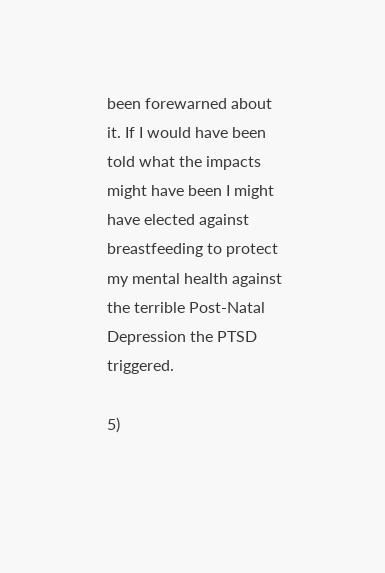been forewarned about it. If I would have been told what the impacts might have been I might have elected against breastfeeding to protect my mental health against the terrible Post-Natal Depression the PTSD triggered.

5)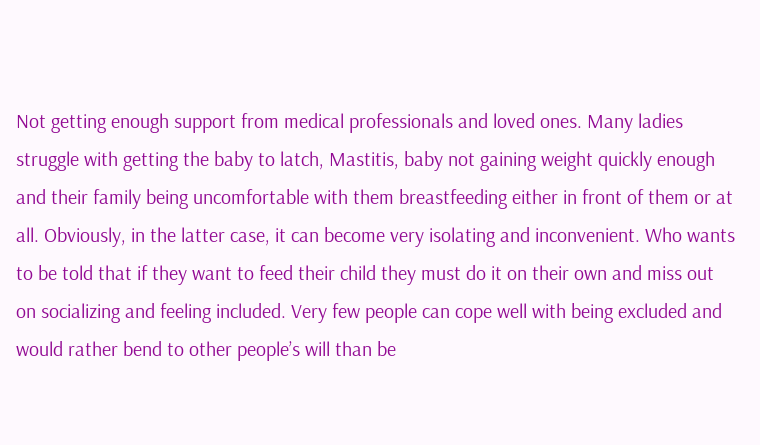Not getting enough support from medical professionals and loved ones. Many ladies struggle with getting the baby to latch, Mastitis, baby not gaining weight quickly enough and their family being uncomfortable with them breastfeeding either in front of them or at all. Obviously, in the latter case, it can become very isolating and inconvenient. Who wants to be told that if they want to feed their child they must do it on their own and miss out on socializing and feeling included. Very few people can cope well with being excluded and would rather bend to other people’s will than be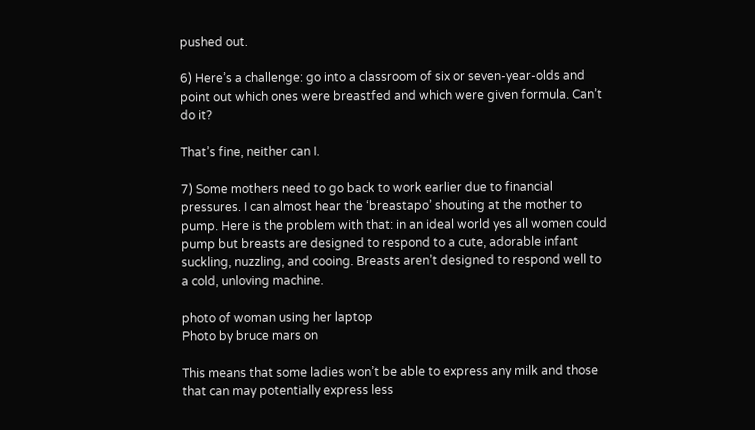pushed out.

6) Here’s a challenge: go into a classroom of six or seven-year-olds and point out which ones were breastfed and which were given formula. Can’t do it?

That’s fine, neither can I.

7) Some mothers need to go back to work earlier due to financial pressures. I can almost hear the ‘breastapo’ shouting at the mother to pump. Here is the problem with that: in an ideal world yes all women could pump but breasts are designed to respond to a cute, adorable infant suckling, nuzzling, and cooing. Breasts aren’t designed to respond well to a cold, unloving machine.

photo of woman using her laptop
Photo by bruce mars on

This means that some ladies won’t be able to express any milk and those that can may potentially express less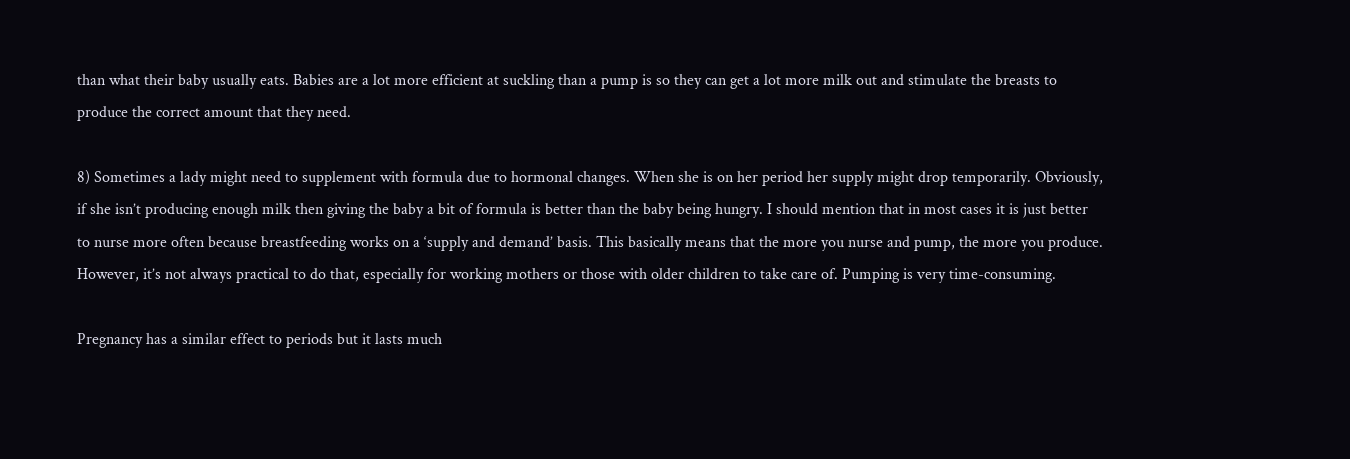than what their baby usually eats. Babies are a lot more efficient at suckling than a pump is so they can get a lot more milk out and stimulate the breasts to produce the correct amount that they need.

8) Sometimes a lady might need to supplement with formula due to hormonal changes. When she is on her period her supply might drop temporarily. Obviously, if she isn’t producing enough milk then giving the baby a bit of formula is better than the baby being hungry. I should mention that in most cases it is just better to nurse more often because breastfeeding works on a ‘supply and demand’ basis. This basically means that the more you nurse and pump, the more you produce. However, it’s not always practical to do that, especially for working mothers or those with older children to take care of. Pumping is very time-consuming.

Pregnancy has a similar effect to periods but it lasts much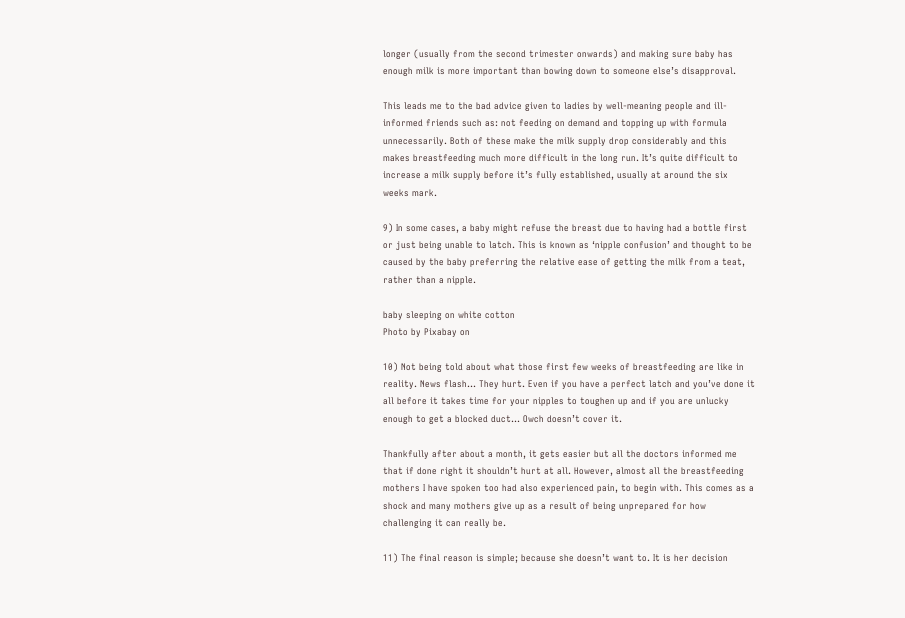longer (usually from the second trimester onwards) and making sure baby has enough milk is more important than bowing down to someone else’s disapproval.

This leads me to the bad advice given to ladies by well-meaning people and ill-informed friends such as: not feeding on demand and topping up with formula unnecessarily. Both of these make the milk supply drop considerably and this makes breastfeeding much more difficult in the long run. It’s quite difficult to increase a milk supply before it’s fully established, usually at around the six weeks mark.

9) In some cases, a baby might refuse the breast due to having had a bottle first or just being unable to latch. This is known as ‘nipple confusion’ and thought to be caused by the baby preferring the relative ease of getting the milk from a teat, rather than a nipple.

baby sleeping on white cotton
Photo by Pixabay on

10) Not being told about what those first few weeks of breastfeeding are like in reality. News flash… They hurt. Even if you have a perfect latch and you’ve done it all before it takes time for your nipples to toughen up and if you are unlucky enough to get a blocked duct… Owch doesn’t cover it.

Thankfully after about a month, it gets easier but all the doctors informed me that if done right it shouldn’t hurt at all. However, almost all the breastfeeding mothers I have spoken too had also experienced pain, to begin with. This comes as a shock and many mothers give up as a result of being unprepared for how challenging it can really be.

11) The final reason is simple; because she doesn’t want to. It is her decision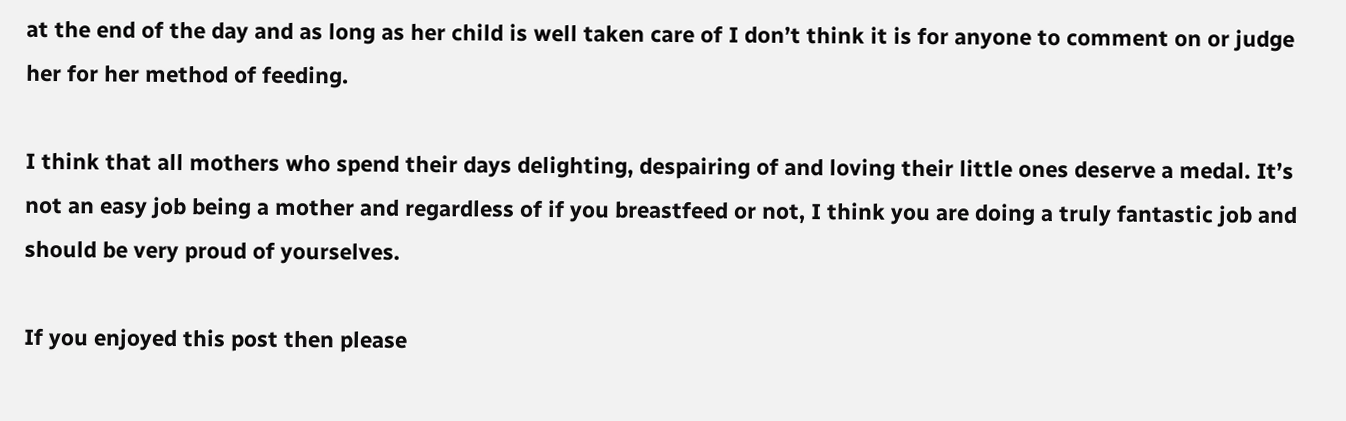at the end of the day and as long as her child is well taken care of I don’t think it is for anyone to comment on or judge her for her method of feeding.

I think that all mothers who spend their days delighting, despairing of and loving their little ones deserve a medal. It’s not an easy job being a mother and regardless of if you breastfeed or not, I think you are doing a truly fantastic job and should be very proud of yourselves.

If you enjoyed this post then please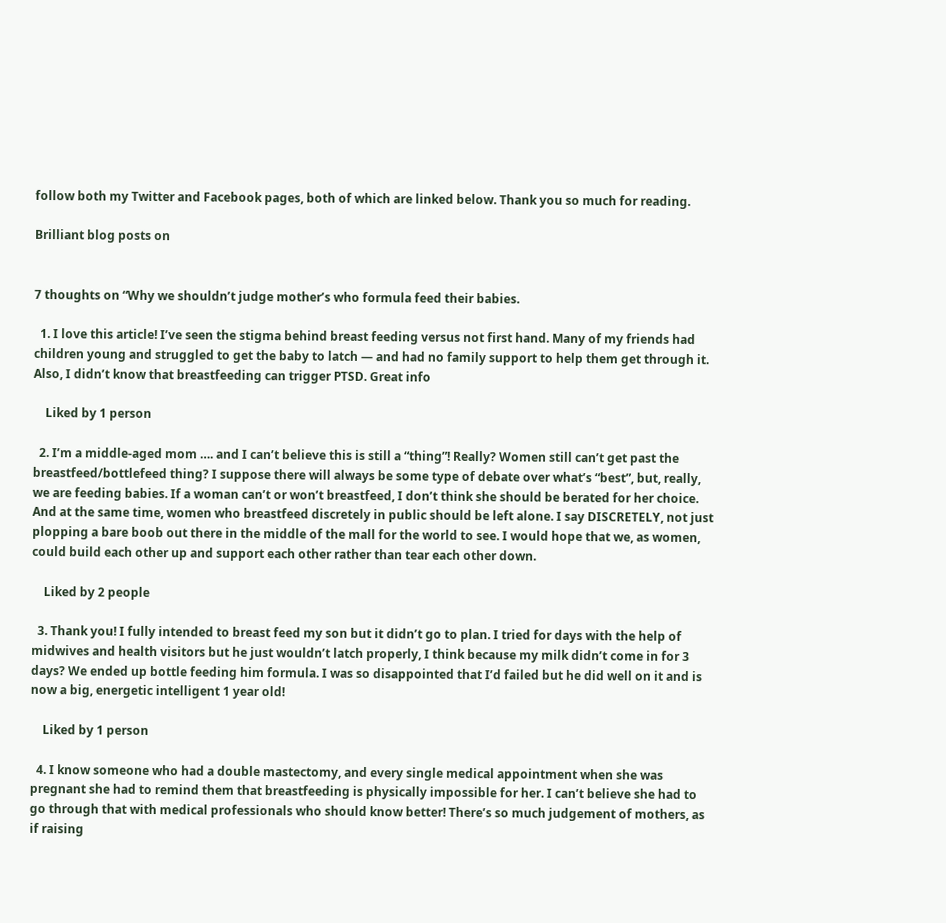follow both my Twitter and Facebook pages, both of which are linked below. Thank you so much for reading.

Brilliant blog posts on


7 thoughts on “Why we shouldn’t judge mother’s who formula feed their babies.

  1. I love this article! I’ve seen the stigma behind breast feeding versus not first hand. Many of my friends had children young and struggled to get the baby to latch — and had no family support to help them get through it. Also, I didn’t know that breastfeeding can trigger PTSD. Great info

    Liked by 1 person

  2. I’m a middle-aged mom …. and I can’t believe this is still a “thing”! Really? Women still can’t get past the breastfeed/bottlefeed thing? I suppose there will always be some type of debate over what’s “best”, but, really, we are feeding babies. If a woman can’t or won’t breastfeed, I don’t think she should be berated for her choice. And at the same time, women who breastfeed discretely in public should be left alone. I say DISCRETELY, not just plopping a bare boob out there in the middle of the mall for the world to see. I would hope that we, as women, could build each other up and support each other rather than tear each other down.

    Liked by 2 people

  3. Thank you! I fully intended to breast feed my son but it didn’t go to plan. I tried for days with the help of midwives and health visitors but he just wouldn’t latch properly, I think because my milk didn’t come in for 3 days? We ended up bottle feeding him formula. I was so disappointed that I’d failed but he did well on it and is now a big, energetic intelligent 1 year old!

    Liked by 1 person

  4. I know someone who had a double mastectomy, and every single medical appointment when she was pregnant she had to remind them that breastfeeding is physically impossible for her. I can’t believe she had to go through that with medical professionals who should know better! There’s so much judgement of mothers, as if raising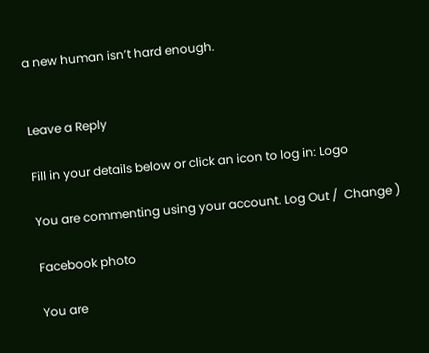a new human isn’t hard enough.


Leave a Reply

Fill in your details below or click an icon to log in: Logo

You are commenting using your account. Log Out /  Change )

Facebook photo

You are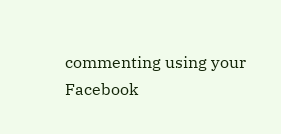commenting using your Facebook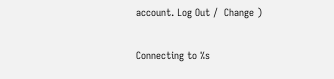account. Log Out /  Change )

Connecting to %s